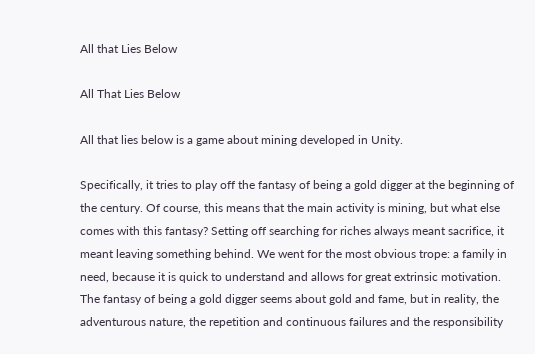All that Lies Below

All That Lies Below

All that lies below is a game about mining developed in Unity.

Specifically, it tries to play off the fantasy of being a gold digger at the beginning of the century. Of course, this means that the main activity is mining, but what else comes with this fantasy? Setting off searching for riches always meant sacrifice, it meant leaving something behind. We went for the most obvious trope: a family in need, because it is quick to understand and allows for great extrinsic motivation. The fantasy of being a gold digger seems about gold and fame, but in reality, the adventurous nature, the repetition and continuous failures and the responsibility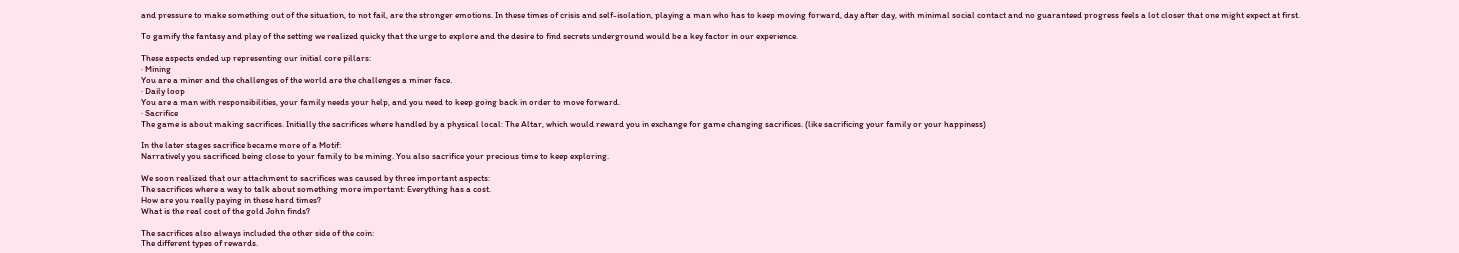and pressure to make something out of the situation, to not fail, are the stronger emotions. In these times of crisis and self-isolation, playing a man who has to keep moving forward, day after day, with minimal social contact and no guaranteed progress feels a lot closer that one might expect at first.

To gamify the fantasy and play of the setting we realized quicky that the urge to explore and the desire to find secrets underground would be a key factor in our experience.

These aspects ended up representing our initial core pillars:
· Mining
You are a miner and the challenges of the world are the challenges a miner face.
· Daily loop
You are a man with responsibilities, your family needs your help, and you need to keep going back in order to move forward.
· Sacrifice
The game is about making sacrifices. Initially the sacrifices where handled by a physical local: The Altar, which would reward you in exchange for game changing sacrifices. (like sacrificing your family or your happiness)

In the later stages sacrifice became more of a Motif:
Narratively you sacrificed being close to your family to be mining. You also sacrifice your precious time to keep exploring.

We soon realized that our attachment to sacrifices was caused by three important aspects:
The sacrifices where a way to talk about something more important: Everything has a cost.
How are you really paying in these hard times?
What is the real cost of the gold John finds?

The sacrifices also always included the other side of the coin:
The different types of rewards.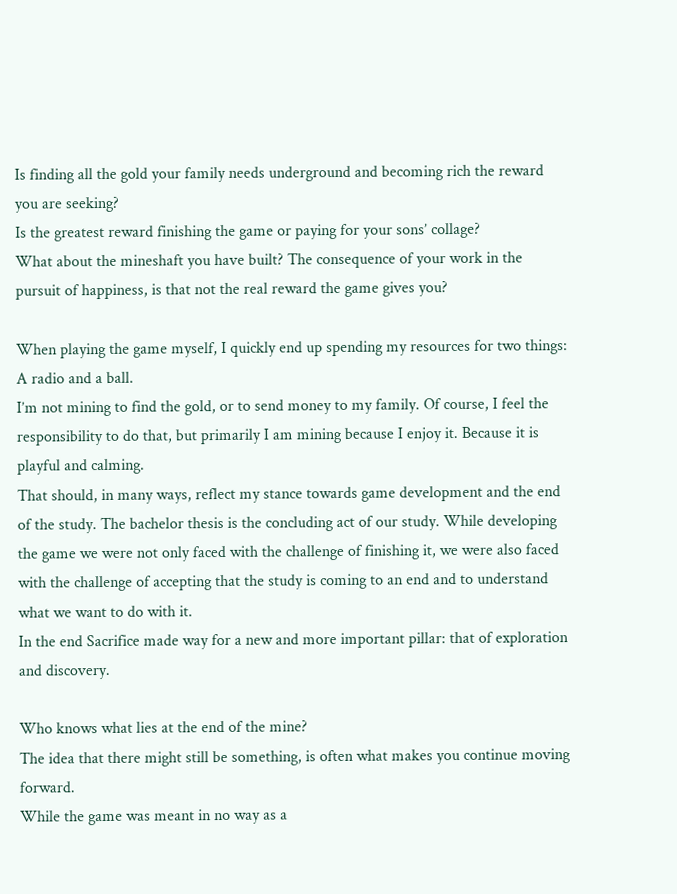Is finding all the gold your family needs underground and becoming rich the reward you are seeking?
Is the greatest reward finishing the game or paying for your sons’ collage?
What about the mineshaft you have built? The consequence of your work in the pursuit of happiness, is that not the real reward the game gives you?

When playing the game myself, I quickly end up spending my resources for two things: A radio and a ball.
I’m not mining to find the gold, or to send money to my family. Of course, I feel the responsibility to do that, but primarily I am mining because I enjoy it. Because it is playful and calming.
That should, in many ways, reflect my stance towards game development and the end of the study. The bachelor thesis is the concluding act of our study. While developing the game we were not only faced with the challenge of finishing it, we were also faced with the challenge of accepting that the study is coming to an end and to understand what we want to do with it.
In the end Sacrifice made way for a new and more important pillar: that of exploration and discovery.

Who knows what lies at the end of the mine?
The idea that there might still be something, is often what makes you continue moving forward.
While the game was meant in no way as a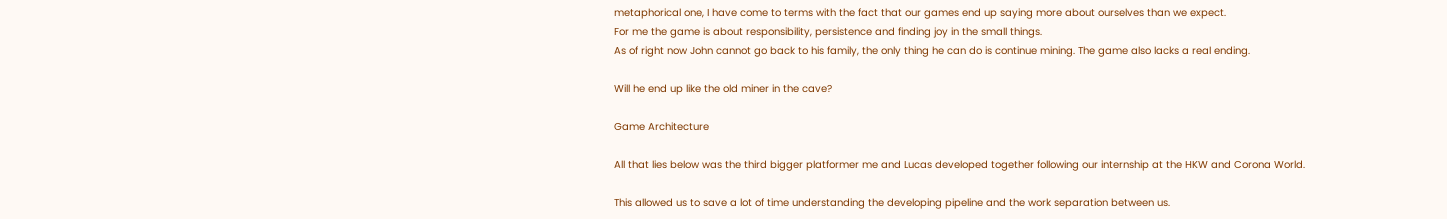metaphorical one, I have come to terms with the fact that our games end up saying more about ourselves than we expect.
For me the game is about responsibility, persistence and finding joy in the small things.
As of right now John cannot go back to his family, the only thing he can do is continue mining. The game also lacks a real ending.

Will he end up like the old miner in the cave?

Game Architecture

All that lies below was the third bigger platformer me and Lucas developed together following our internship at the HKW and Corona World.

This allowed us to save a lot of time understanding the developing pipeline and the work separation between us.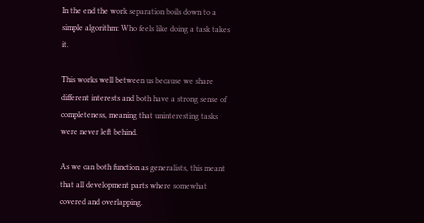In the end the work separation boils down to a simple algorithm: Who feels like doing a task takes it.

This works well between us because we share different interests and both have a strong sense of completeness, meaning that uninteresting tasks were never left behind.

As we can both function as generalists, this meant that all development parts where somewhat covered and overlapping.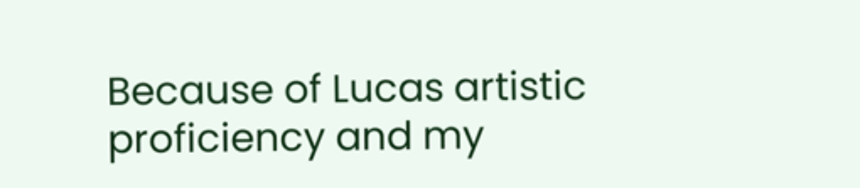Because of Lucas artistic proficiency and my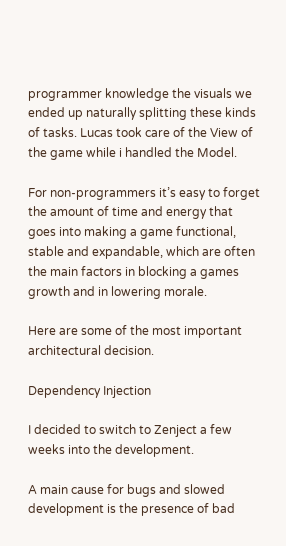programmer knowledge the visuals we ended up naturally splitting these kinds of tasks. Lucas took care of the View of the game while i handled the Model.

For non-programmers it’s easy to forget the amount of time and energy that goes into making a game functional, stable and expandable, which are often the main factors in blocking a games growth and in lowering morale.

Here are some of the most important architectural decision.

Dependency Injection

I decided to switch to Zenject a few weeks into the development.

A main cause for bugs and slowed development is the presence of bad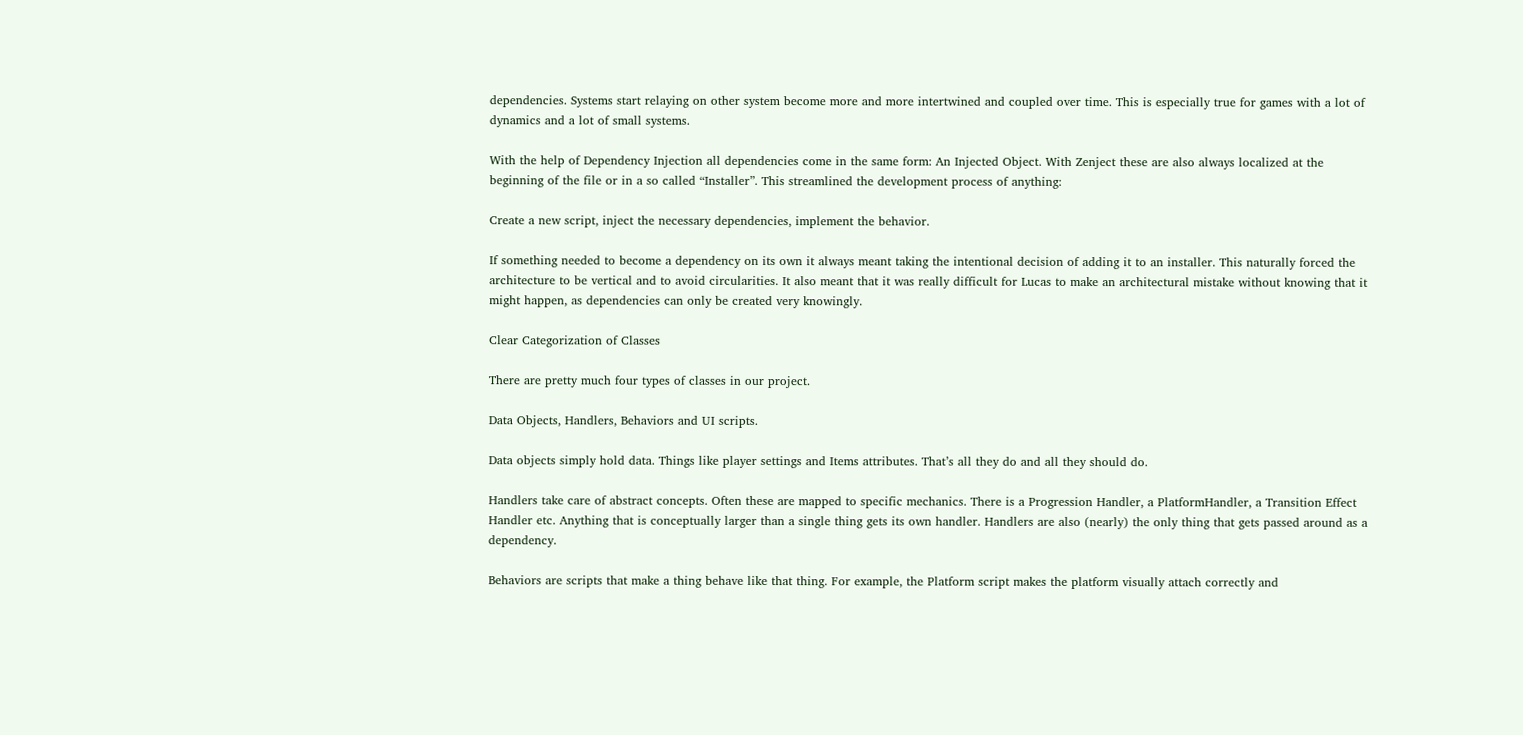dependencies. Systems start relaying on other system become more and more intertwined and coupled over time. This is especially true for games with a lot of dynamics and a lot of small systems.

With the help of Dependency Injection all dependencies come in the same form: An Injected Object. With Zenject these are also always localized at the beginning of the file or in a so called “Installer”. This streamlined the development process of anything:

Create a new script, inject the necessary dependencies, implement the behavior.

If something needed to become a dependency on its own it always meant taking the intentional decision of adding it to an installer. This naturally forced the architecture to be vertical and to avoid circularities. It also meant that it was really difficult for Lucas to make an architectural mistake without knowing that it might happen, as dependencies can only be created very knowingly.

Clear Categorization of Classes

There are pretty much four types of classes in our project.

Data Objects, Handlers, Behaviors and UI scripts.

Data objects simply hold data. Things like player settings and Items attributes. That’s all they do and all they should do.

Handlers take care of abstract concepts. Often these are mapped to specific mechanics. There is a Progression Handler, a PlatformHandler, a Transition Effect Handler etc. Anything that is conceptually larger than a single thing gets its own handler. Handlers are also (nearly) the only thing that gets passed around as a dependency.

Behaviors are scripts that make a thing behave like that thing. For example, the Platform script makes the platform visually attach correctly and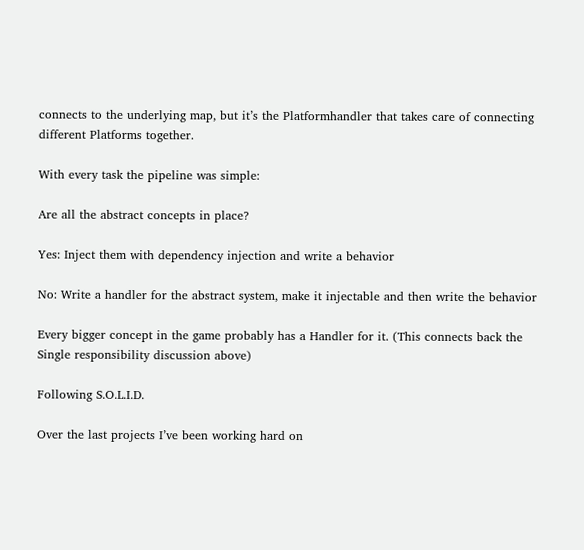connects to the underlying map, but it’s the Platformhandler that takes care of connecting different Platforms together.

With every task the pipeline was simple:

Are all the abstract concepts in place?

Yes: Inject them with dependency injection and write a behavior

No: Write a handler for the abstract system, make it injectable and then write the behavior

Every bigger concept in the game probably has a Handler for it. (This connects back the Single responsibility discussion above)

Following S.O.L.I.D.

Over the last projects I’ve been working hard on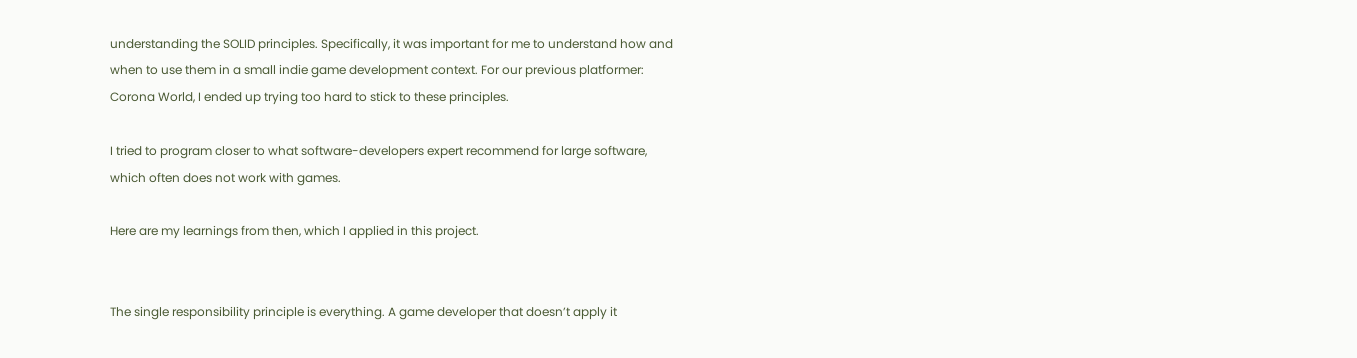understanding the SOLID principles. Specifically, it was important for me to understand how and when to use them in a small indie game development context. For our previous platformer: Corona World, I ended up trying too hard to stick to these principles.

I tried to program closer to what software-developers expert recommend for large software, which often does not work with games.

Here are my learnings from then, which I applied in this project.


The single responsibility principle is everything. A game developer that doesn’t apply it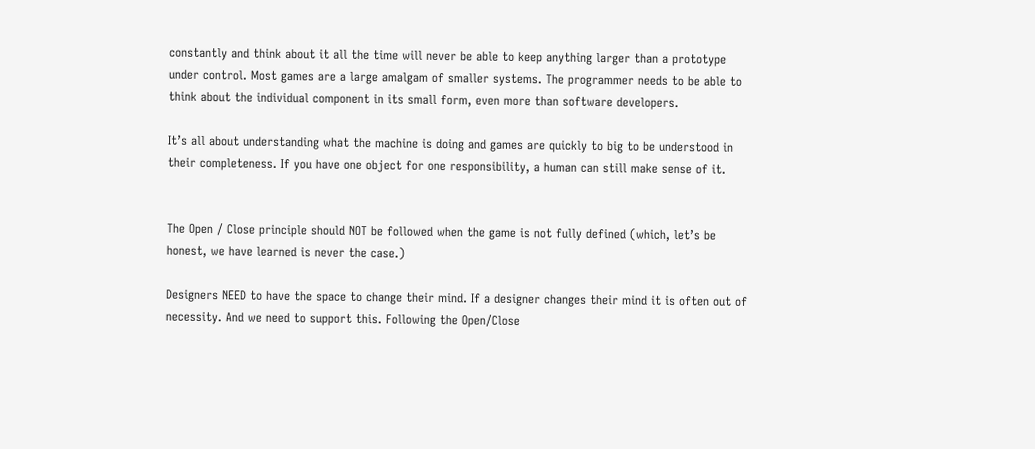constantly and think about it all the time will never be able to keep anything larger than a prototype under control. Most games are a large amalgam of smaller systems. The programmer needs to be able to think about the individual component in its small form, even more than software developers.

It’s all about understanding what the machine is doing and games are quickly to big to be understood in their completeness. If you have one object for one responsibility, a human can still make sense of it.


The Open / Close principle should NOT be followed when the game is not fully defined (which, let’s be honest, we have learned is never the case.)

Designers NEED to have the space to change their mind. If a designer changes their mind it is often out of necessity. And we need to support this. Following the Open/Close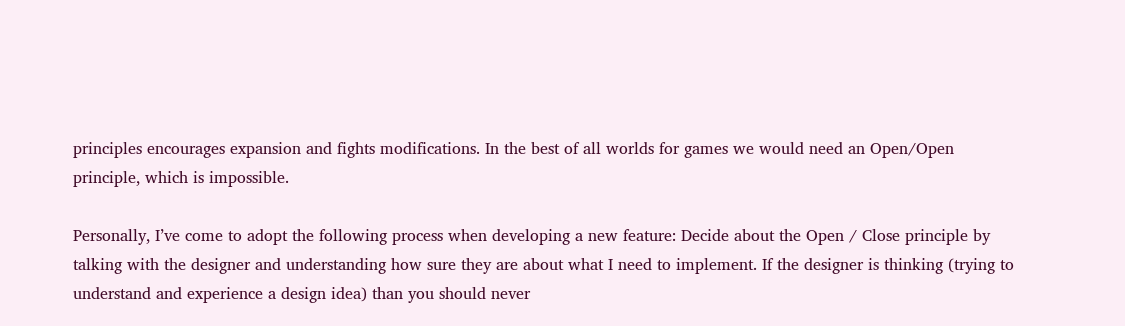principles encourages expansion and fights modifications. In the best of all worlds for games we would need an Open/Open principle, which is impossible.

Personally, I’ve come to adopt the following process when developing a new feature: Decide about the Open / Close principle by talking with the designer and understanding how sure they are about what I need to implement. If the designer is thinking (trying to understand and experience a design idea) than you should never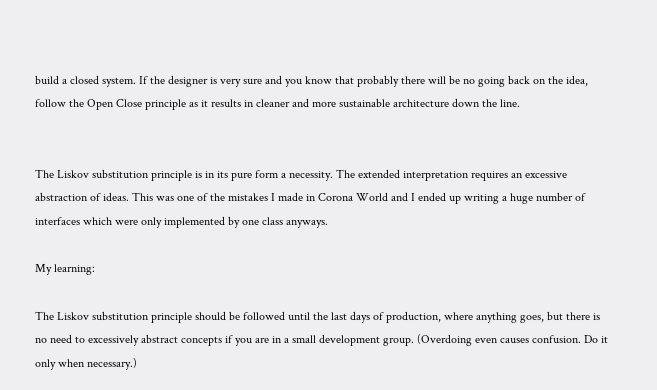build a closed system. If the designer is very sure and you know that probably there will be no going back on the idea, follow the Open Close principle as it results in cleaner and more sustainable architecture down the line.


The Liskov substitution principle is in its pure form a necessity. The extended interpretation requires an excessive abstraction of ideas. This was one of the mistakes I made in Corona World and I ended up writing a huge number of interfaces which were only implemented by one class anyways.

My learning:

The Liskov substitution principle should be followed until the last days of production, where anything goes, but there is no need to excessively abstract concepts if you are in a small development group. (Overdoing even causes confusion. Do it only when necessary.)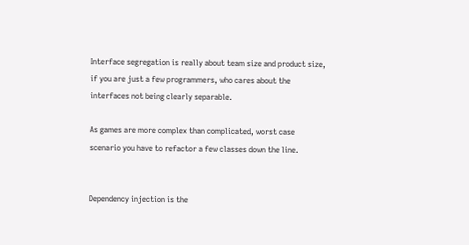Interface segregation is really about team size and product size, if you are just a few programmers, who cares about the interfaces not being clearly separable.

As games are more complex than complicated, worst case scenario you have to refactor a few classes down the line.


Dependency injection is the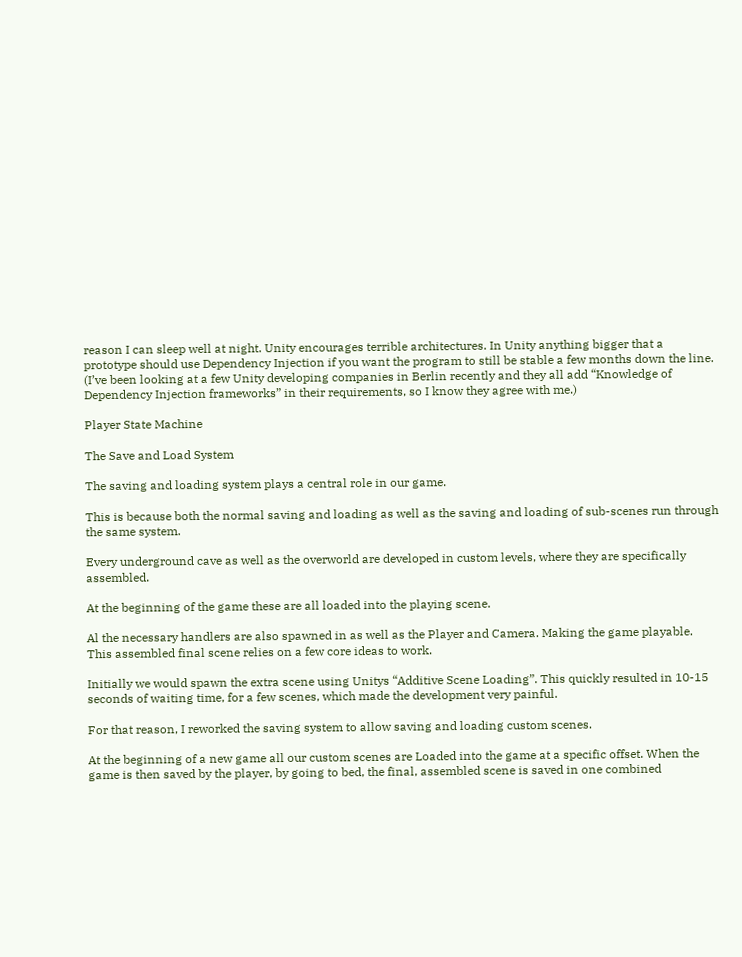reason I can sleep well at night. Unity encourages terrible architectures. In Unity anything bigger that a prototype should use Dependency Injection if you want the program to still be stable a few months down the line. (I’ve been looking at a few Unity developing companies in Berlin recently and they all add “Knowledge of Dependency Injection frameworks” in their requirements, so I know they agree with me.)

Player State Machine

The Save and Load System

The saving and loading system plays a central role in our game.

This is because both the normal saving and loading as well as the saving and loading of sub-scenes run through the same system.

Every underground cave as well as the overworld are developed in custom levels, where they are specifically assembled.

At the beginning of the game these are all loaded into the playing scene.

Al the necessary handlers are also spawned in as well as the Player and Camera. Making the game playable. This assembled final scene relies on a few core ideas to work.

Initially we would spawn the extra scene using Unitys “Additive Scene Loading”. This quickly resulted in 10-15 seconds of waiting time, for a few scenes, which made the development very painful.

For that reason, I reworked the saving system to allow saving and loading custom scenes.

At the beginning of a new game all our custom scenes are Loaded into the game at a specific offset. When the game is then saved by the player, by going to bed, the final, assembled scene is saved in one combined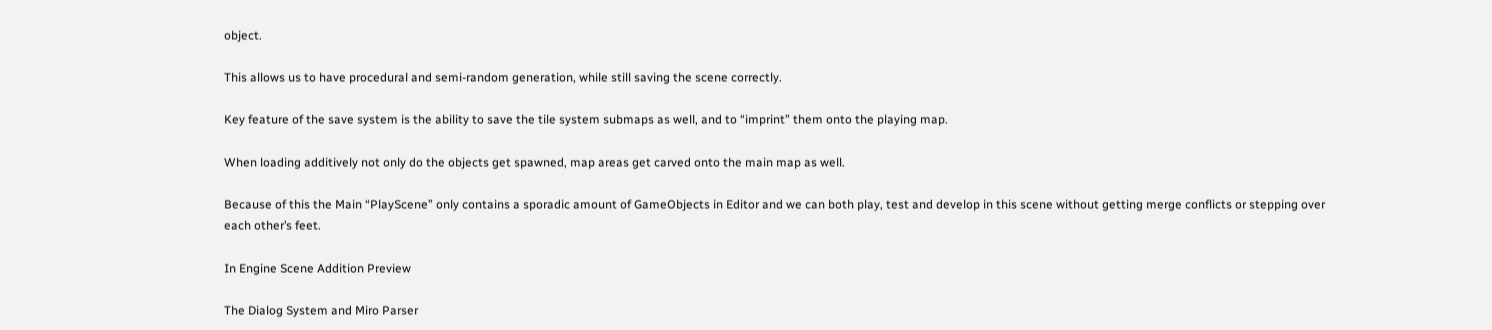object.

This allows us to have procedural and semi-random generation, while still saving the scene correctly.

Key feature of the save system is the ability to save the tile system submaps as well, and to “imprint” them onto the playing map.

When loading additively not only do the objects get spawned, map areas get carved onto the main map as well.

Because of this the Main “PlayScene” only contains a sporadic amount of GameObjects in Editor and we can both play, test and develop in this scene without getting merge conflicts or stepping over each other’s feet.

In Engine Scene Addition Preview

The Dialog System and Miro Parser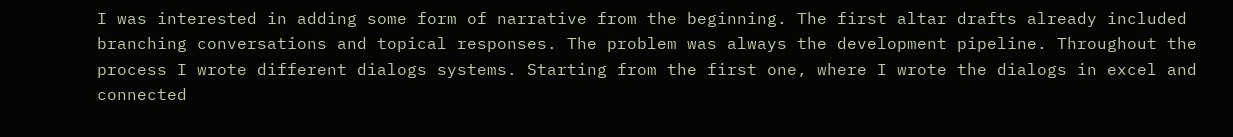I was interested in adding some form of narrative from the beginning. The first altar drafts already included branching conversations and topical responses. The problem was always the development pipeline. Throughout the process I wrote different dialogs systems. Starting from the first one, where I wrote the dialogs in excel and connected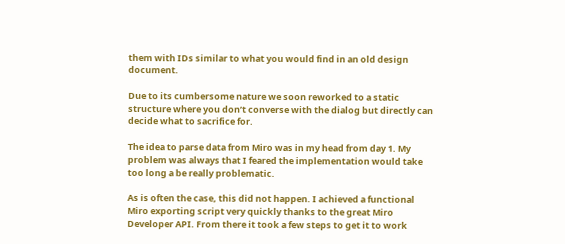them with IDs similar to what you would find in an old design document.

Due to its cumbersome nature we soon reworked to a static structure where you don’t converse with the dialog but directly can decide what to sacrifice for.

The idea to parse data from Miro was in my head from day 1. My problem was always that I feared the implementation would take too long a be really problematic.

As is often the case, this did not happen. I achieved a functional Miro exporting script very quickly thanks to the great Miro Developer API. From there it took a few steps to get it to work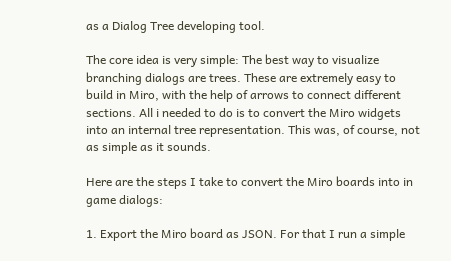as a Dialog Tree developing tool.

The core idea is very simple: The best way to visualize branching dialogs are trees. These are extremely easy to build in Miro, with the help of arrows to connect different sections. All i needed to do is to convert the Miro widgets into an internal tree representation. This was, of course, not as simple as it sounds.

Here are the steps I take to convert the Miro boards into in game dialogs:

1. Export the Miro board as JSON. For that I run a simple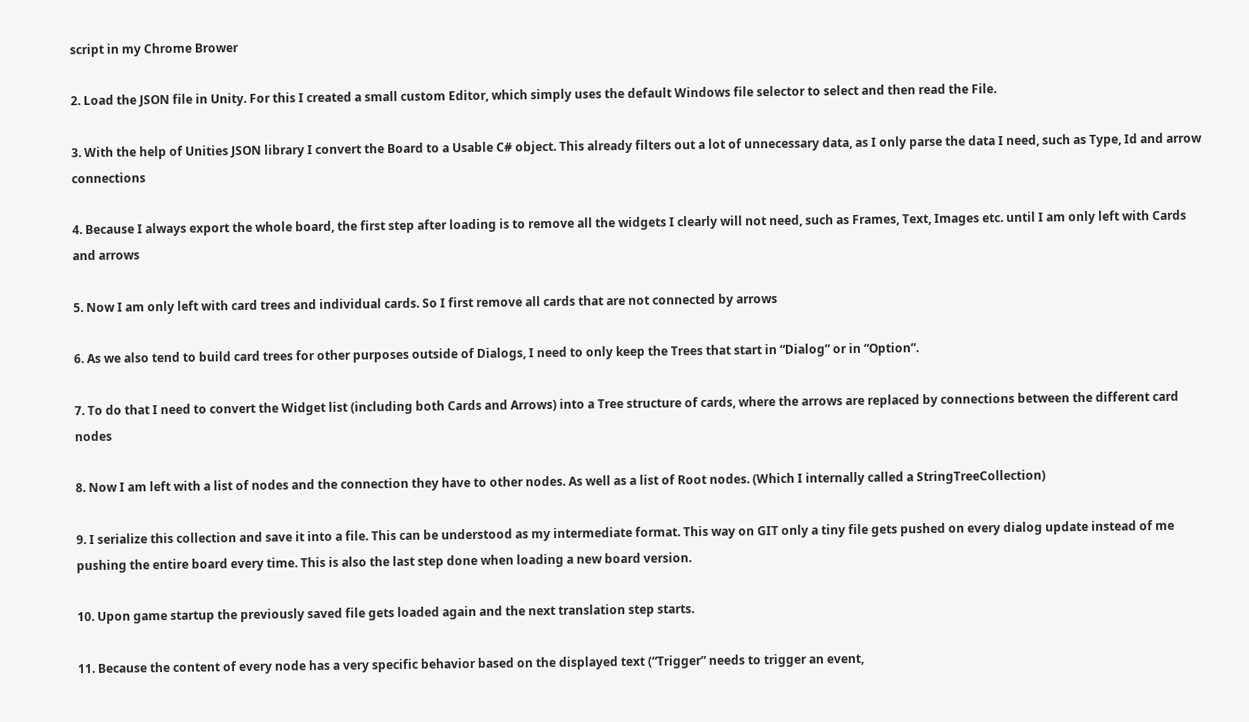script in my Chrome Brower

2. Load the JSON file in Unity. For this I created a small custom Editor, which simply uses the default Windows file selector to select and then read the File.

3. With the help of Unities JSON library I convert the Board to a Usable C# object. This already filters out a lot of unnecessary data, as I only parse the data I need, such as Type, Id and arrow connections

4. Because I always export the whole board, the first step after loading is to remove all the widgets I clearly will not need, such as Frames, Text, Images etc. until I am only left with Cards and arrows

5. Now I am only left with card trees and individual cards. So I first remove all cards that are not connected by arrows

6. As we also tend to build card trees for other purposes outside of Dialogs, I need to only keep the Trees that start in “Dialog” or in “Option”.

7. To do that I need to convert the Widget list (including both Cards and Arrows) into a Tree structure of cards, where the arrows are replaced by connections between the different card nodes

8. Now I am left with a list of nodes and the connection they have to other nodes. As well as a list of Root nodes. (Which I internally called a StringTreeCollection)

9. I serialize this collection and save it into a file. This can be understood as my intermediate format. This way on GIT only a tiny file gets pushed on every dialog update instead of me pushing the entire board every time. This is also the last step done when loading a new board version.

10. Upon game startup the previously saved file gets loaded again and the next translation step starts.

11. Because the content of every node has a very specific behavior based on the displayed text (“Trigger” needs to trigger an event,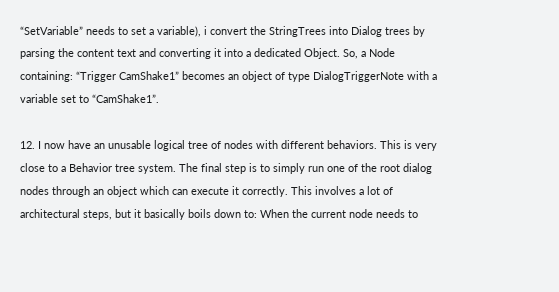“SetVariable” needs to set a variable), i convert the StringTrees into Dialog trees by parsing the content text and converting it into a dedicated Object. So, a Node containing: “Trigger CamShake1” becomes an object of type DialogTriggerNote with a variable set to “CamShake1”.

12. I now have an unusable logical tree of nodes with different behaviors. This is very close to a Behavior tree system. The final step is to simply run one of the root dialog nodes through an object which can execute it correctly. This involves a lot of architectural steps, but it basically boils down to: When the current node needs to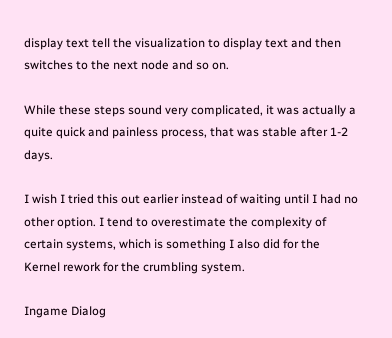display text tell the visualization to display text and then switches to the next node and so on.

While these steps sound very complicated, it was actually a quite quick and painless process, that was stable after 1-2 days.

I wish I tried this out earlier instead of waiting until I had no other option. I tend to overestimate the complexity of certain systems, which is something I also did for the Kernel rework for the crumbling system.

Ingame Dialog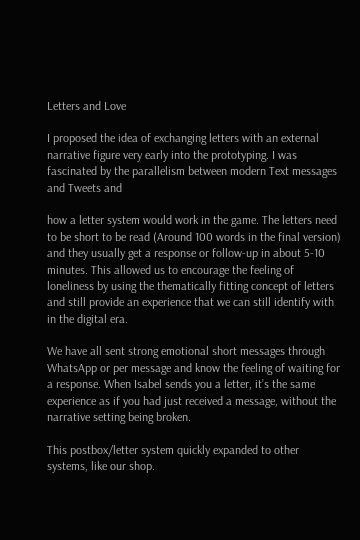Letters and Love

I proposed the idea of exchanging letters with an external narrative figure very early into the prototyping. I was fascinated by the parallelism between modern Text messages and Tweets and

how a letter system would work in the game. The letters need to be short to be read (Around 100 words in the final version) and they usually get a response or follow-up in about 5-10 minutes. This allowed us to encourage the feeling of loneliness by using the thematically fitting concept of letters and still provide an experience that we can still identify with in the digital era.

We have all sent strong emotional short messages through WhatsApp or per message and know the feeling of waiting for a response. When Isabel sends you a letter, it’s the same experience as if you had just received a message, without the narrative setting being broken.

This postbox/letter system quickly expanded to other systems, like our shop.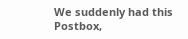We suddenly had this Postbox,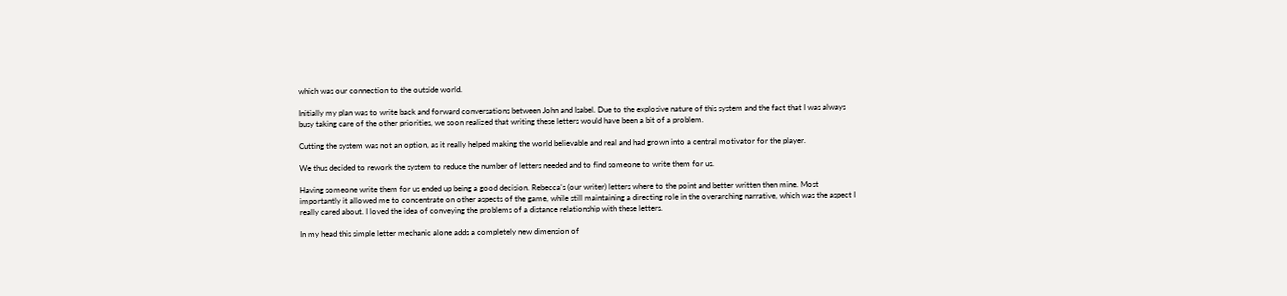which was our connection to the outside world.

Initially my plan was to write back and forward conversations between John and Isabel. Due to the explosive nature of this system and the fact that I was always busy taking care of the other priorities, we soon realized that writing these letters would have been a bit of a problem.

Cutting the system was not an option, as it really helped making the world believable and real and had grown into a central motivator for the player.

We thus decided to rework the system to reduce the number of letters needed and to find someone to write them for us.

Having someone write them for us ended up being a good decision. Rebecca’s (our writer) letters where to the point and better written then mine. Most importantly it allowed me to concentrate on other aspects of the game, while still maintaining a directing role in the overarching narrative, which was the aspect I really cared about. I loved the idea of conveying the problems of a distance relationship with these letters.

In my head this simple letter mechanic alone adds a completely new dimension of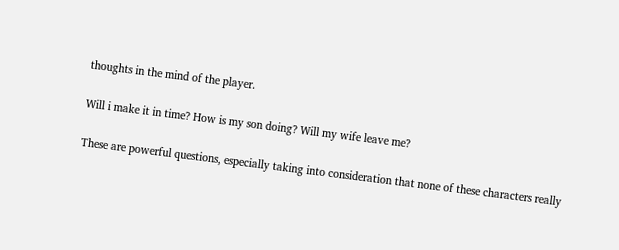thoughts in the mind of the player.

Will i make it in time? How is my son doing? Will my wife leave me?

These are powerful questions, especially taking into consideration that none of these characters really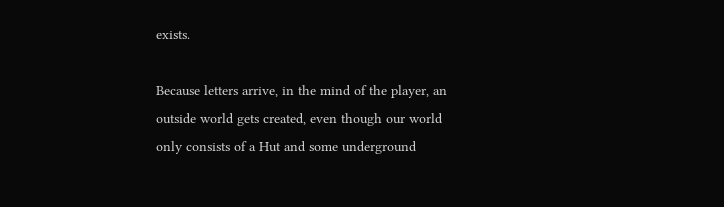exists.

Because letters arrive, in the mind of the player, an outside world gets created, even though our world only consists of a Hut and some underground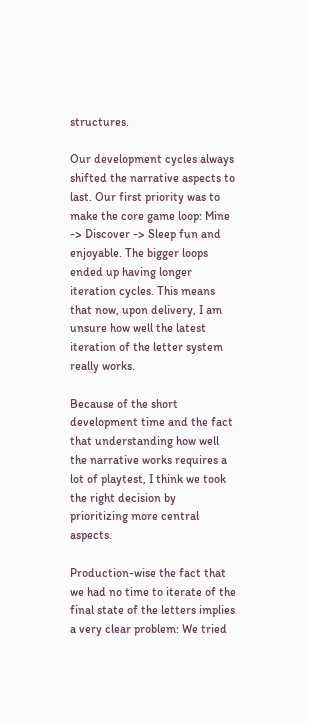structures.

Our development cycles always shifted the narrative aspects to last. Our first priority was to make the core game loop: Mine -> Discover -> Sleep fun and enjoyable. The bigger loops ended up having longer iteration cycles. This means that now, upon delivery, I am unsure how well the latest iteration of the letter system really works.

Because of the short development time and the fact that understanding how well the narrative works requires a lot of playtest, I think we took the right decision by prioritizing more central aspects.

Production-wise the fact that we had no time to iterate of the final state of the letters implies a very clear problem: We tried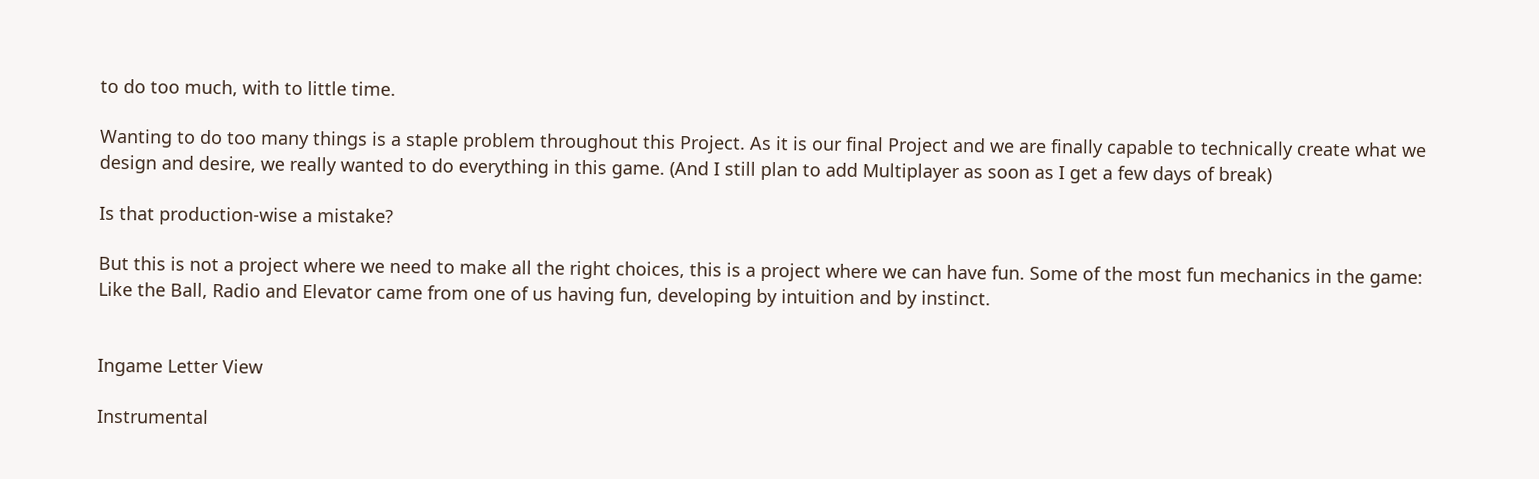to do too much, with to little time.

Wanting to do too many things is a staple problem throughout this Project. As it is our final Project and we are finally capable to technically create what we design and desire, we really wanted to do everything in this game. (And I still plan to add Multiplayer as soon as I get a few days of break)

Is that production-wise a mistake?

But this is not a project where we need to make all the right choices, this is a project where we can have fun. Some of the most fun mechanics in the game: Like the Ball, Radio and Elevator came from one of us having fun, developing by intuition and by instinct.


Ingame Letter View

Instrumental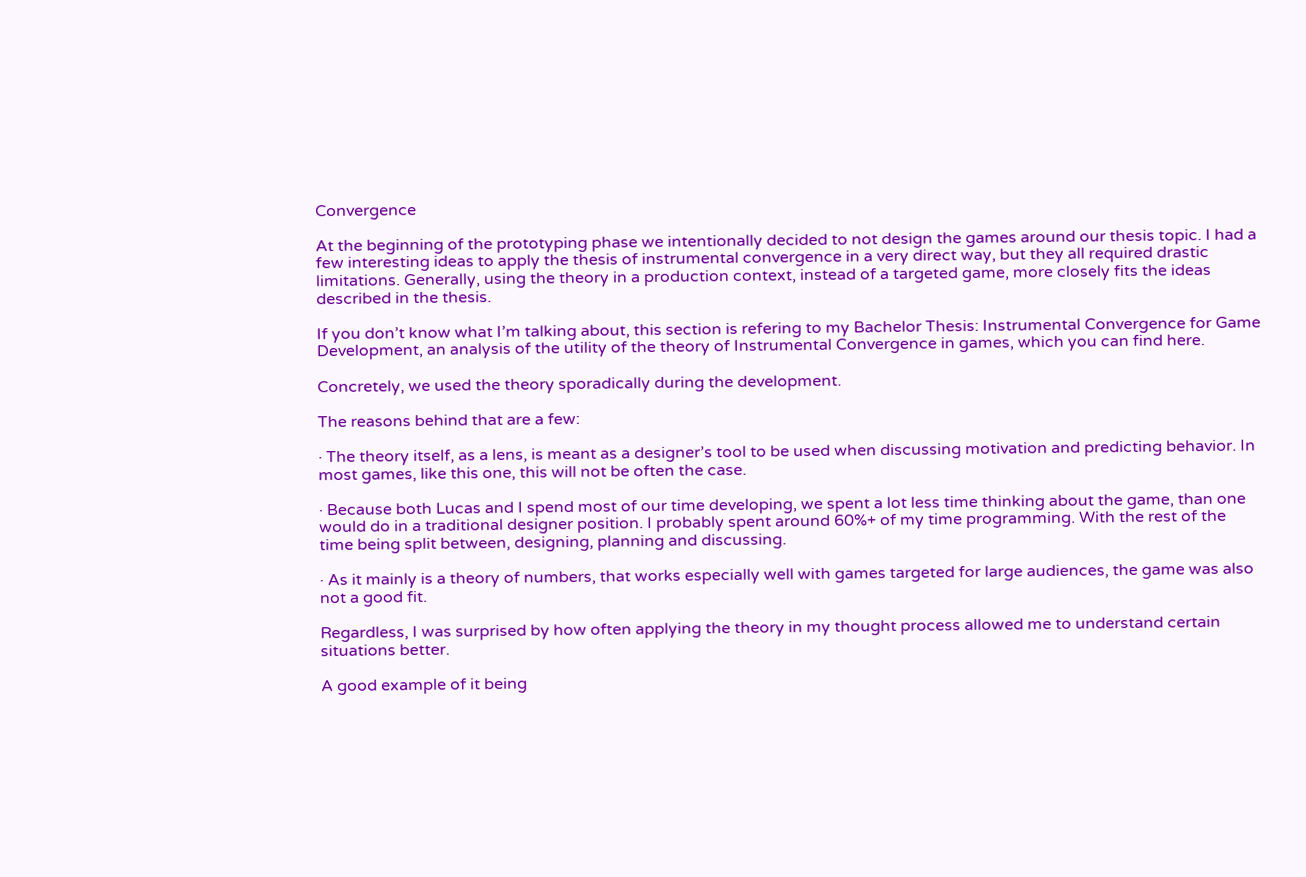Convergence

At the beginning of the prototyping phase we intentionally decided to not design the games around our thesis topic. I had a few interesting ideas to apply the thesis of instrumental convergence in a very direct way, but they all required drastic limitations. Generally, using the theory in a production context, instead of a targeted game, more closely fits the ideas described in the thesis.

If you don’t know what I’m talking about, this section is refering to my Bachelor Thesis: Instrumental Convergence for Game Development, an analysis of the utility of the theory of Instrumental Convergence in games, which you can find here.

Concretely, we used the theory sporadically during the development.

The reasons behind that are a few:

· The theory itself, as a lens, is meant as a designer’s tool to be used when discussing motivation and predicting behavior. In most games, like this one, this will not be often the case.

· Because both Lucas and I spend most of our time developing, we spent a lot less time thinking about the game, than one would do in a traditional designer position. I probably spent around 60%+ of my time programming. With the rest of the time being split between, designing, planning and discussing.

· As it mainly is a theory of numbers, that works especially well with games targeted for large audiences, the game was also not a good fit.

Regardless, I was surprised by how often applying the theory in my thought process allowed me to understand certain situations better.

A good example of it being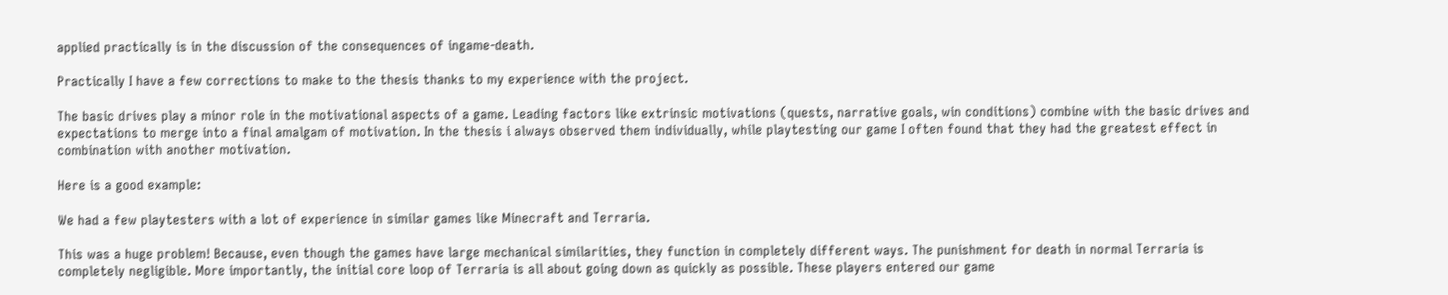applied practically is in the discussion of the consequences of ingame-death.

Practically I have a few corrections to make to the thesis thanks to my experience with the project.

The basic drives play a minor role in the motivational aspects of a game. Leading factors like extrinsic motivations (quests, narrative goals, win conditions) combine with the basic drives and expectations to merge into a final amalgam of motivation. In the thesis i always observed them individually, while playtesting our game I often found that they had the greatest effect in combination with another motivation.

Here is a good example:

We had a few playtesters with a lot of experience in similar games like Minecraft and Terraria.

This was a huge problem! Because, even though the games have large mechanical similarities, they function in completely different ways. The punishment for death in normal Terraria is completely negligible. More importantly, the initial core loop of Terraria is all about going down as quickly as possible. These players entered our game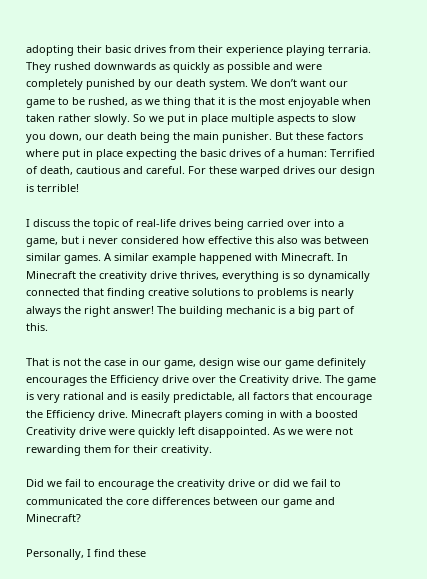adopting their basic drives from their experience playing terraria. They rushed downwards as quickly as possible and were completely punished by our death system. We don’t want our game to be rushed, as we thing that it is the most enjoyable when taken rather slowly. So we put in place multiple aspects to slow you down, our death being the main punisher. But these factors where put in place expecting the basic drives of a human: Terrified of death, cautious and careful. For these warped drives our design is terrible!

I discuss the topic of real-life drives being carried over into a game, but i never considered how effective this also was between similar games. A similar example happened with Minecraft. In Minecraft the creativity drive thrives, everything is so dynamically connected that finding creative solutions to problems is nearly always the right answer! The building mechanic is a big part of this.

That is not the case in our game, design wise our game definitely encourages the Efficiency drive over the Creativity drive. The game is very rational and is easily predictable, all factors that encourage the Efficiency drive. Minecraft players coming in with a boosted Creativity drive were quickly left disappointed. As we were not rewarding them for their creativity.

Did we fail to encourage the creativity drive or did we fail to communicated the core differences between our game and Minecraft?

Personally, I find these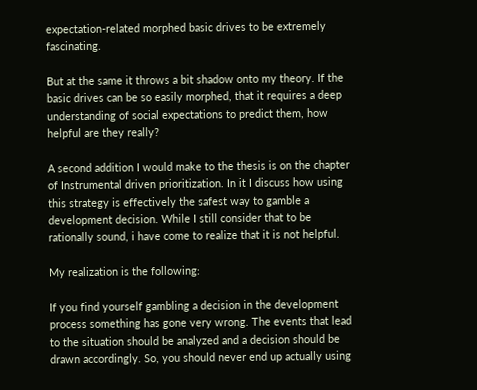expectation-related morphed basic drives to be extremely fascinating.

But at the same it throws a bit shadow onto my theory. If the basic drives can be so easily morphed, that it requires a deep understanding of social expectations to predict them, how helpful are they really?

A second addition I would make to the thesis is on the chapter of Instrumental driven prioritization. In it I discuss how using this strategy is effectively the safest way to gamble a development decision. While I still consider that to be rationally sound, i have come to realize that it is not helpful.

My realization is the following:

If you find yourself gambling a decision in the development process something has gone very wrong. The events that lead to the situation should be analyzed and a decision should be drawn accordingly. So, you should never end up actually using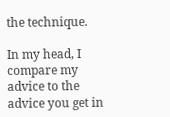the technique.

In my head, I compare my advice to the advice you get in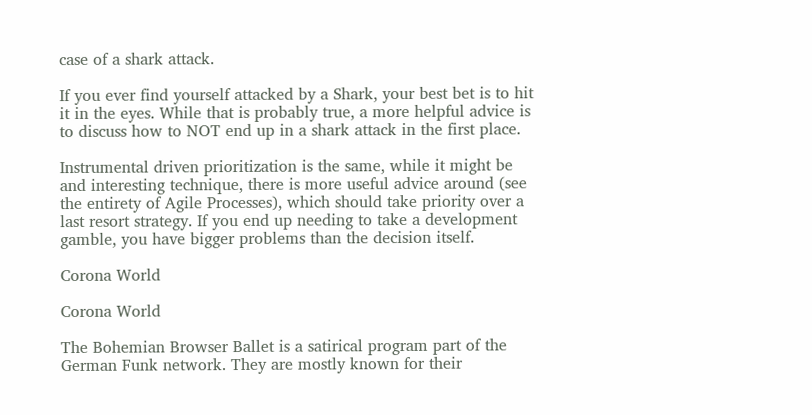case of a shark attack.

If you ever find yourself attacked by a Shark, your best bet is to hit it in the eyes. While that is probably true, a more helpful advice is to discuss how to NOT end up in a shark attack in the first place.

Instrumental driven prioritization is the same, while it might be and interesting technique, there is more useful advice around (see the entirety of Agile Processes), which should take priority over a last resort strategy. If you end up needing to take a development gamble, you have bigger problems than the decision itself.

Corona World

Corona World

The Bohemian Browser Ballet is a satirical program part of the German Funk network. They are mostly known for their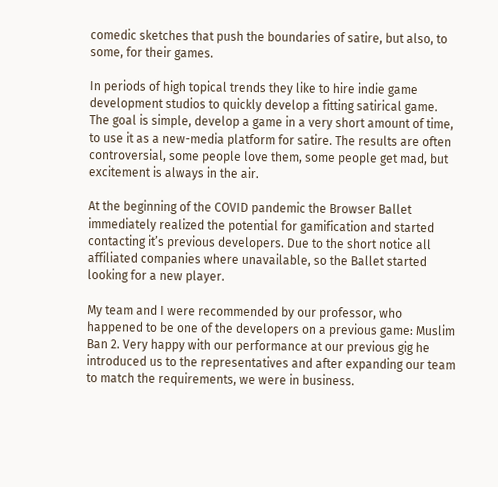comedic sketches that push the boundaries of satire, but also, to some, for their games.

In periods of high topical trends they like to hire indie game development studios to quickly develop a fitting satirical game. The goal is simple, develop a game in a very short amount of time, to use it as a new-media platform for satire. The results are often controversial, some people love them, some people get mad, but excitement is always in the air.

At the beginning of the COVID pandemic the Browser Ballet immediately realized the potential for gamification and started contacting it’s previous developers. Due to the short notice all affiliated companies where unavailable, so the Ballet started looking for a new player.

My team and I were recommended by our professor, who happened to be one of the developers on a previous game: Muslim Ban 2. Very happy with our performance at our previous gig he introduced us to the representatives and after expanding our team to match the requirements, we were in business.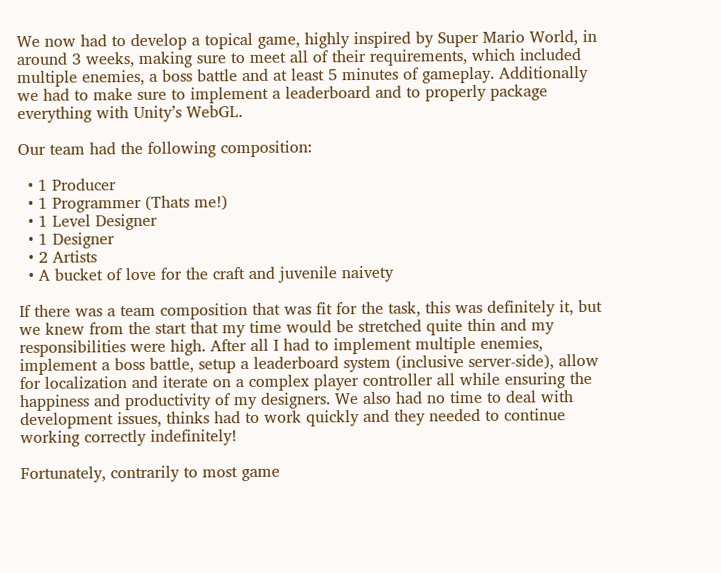We now had to develop a topical game, highly inspired by Super Mario World, in around 3 weeks, making sure to meet all of their requirements, which included multiple enemies, a boss battle and at least 5 minutes of gameplay. Additionally we had to make sure to implement a leaderboard and to properly package everything with Unity’s WebGL.

Our team had the following composition:

  • 1 Producer
  • 1 Programmer (Thats me!)
  • 1 Level Designer
  • 1 Designer
  • 2 Artists
  • A bucket of love for the craft and juvenile naivety

If there was a team composition that was fit for the task, this was definitely it, but we knew from the start that my time would be stretched quite thin and my responsibilities were high. After all I had to implement multiple enemies, implement a boss battle, setup a leaderboard system (inclusive server-side), allow for localization and iterate on a complex player controller all while ensuring the happiness and productivity of my designers. We also had no time to deal with development issues, thinks had to work quickly and they needed to continue working correctly indefinitely!

Fortunately, contrarily to most game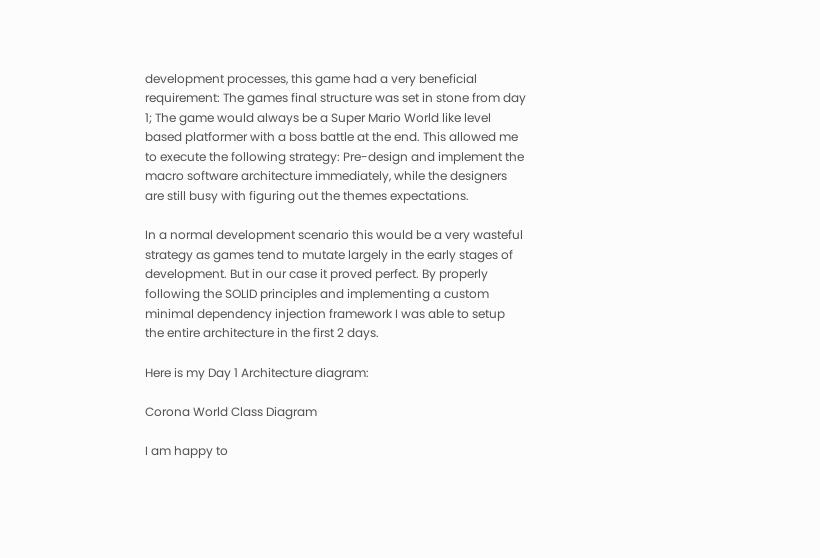development processes, this game had a very beneficial requirement: The games final structure was set in stone from day 1; The game would always be a Super Mario World like level based platformer with a boss battle at the end. This allowed me to execute the following strategy: Pre-design and implement the macro software architecture immediately, while the designers are still busy with figuring out the themes expectations.

In a normal development scenario this would be a very wasteful strategy as games tend to mutate largely in the early stages of development. But in our case it proved perfect. By properly following the SOLID principles and implementing a custom minimal dependency injection framework I was able to setup the entire architecture in the first 2 days.

Here is my Day 1 Architecture diagram:

Corona World Class Diagram

I am happy to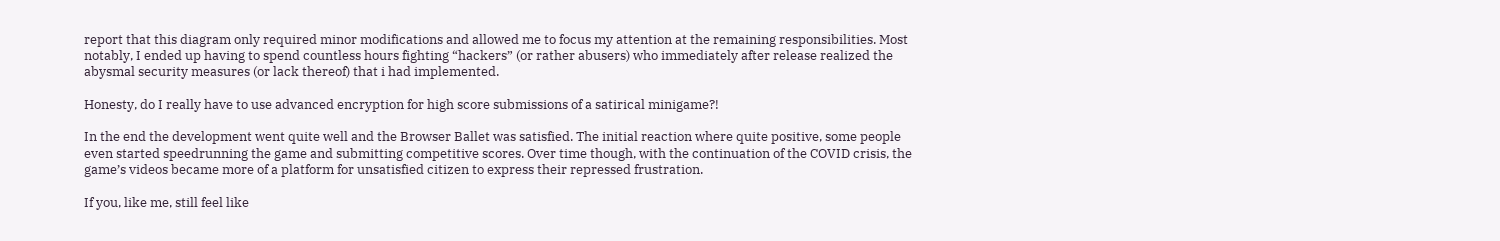report that this diagram only required minor modifications and allowed me to focus my attention at the remaining responsibilities. Most notably, I ended up having to spend countless hours fighting “hackers” (or rather abusers) who immediately after release realized the abysmal security measures (or lack thereof) that i had implemented.

Honesty, do I really have to use advanced encryption for high score submissions of a satirical minigame?!

In the end the development went quite well and the Browser Ballet was satisfied. The initial reaction where quite positive, some people even started speedrunning the game and submitting competitive scores. Over time though, with the continuation of the COVID crisis, the game’s videos became more of a platform for unsatisfied citizen to express their repressed frustration.

If you, like me, still feel like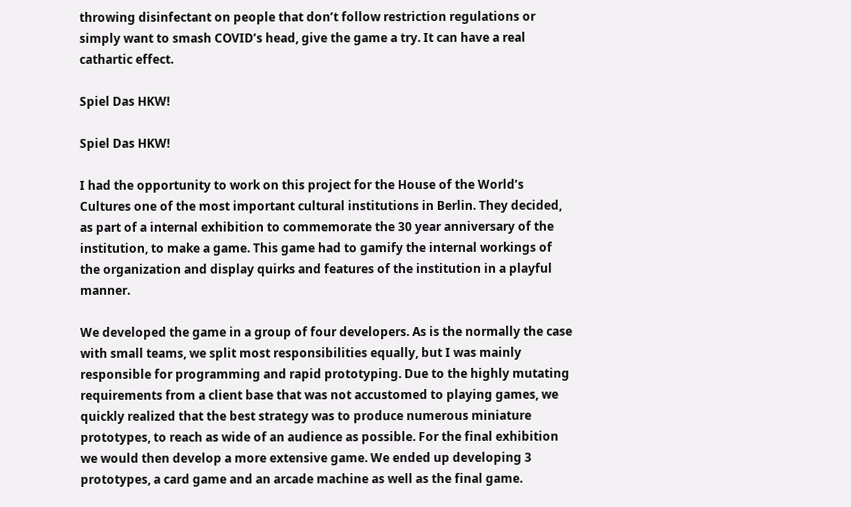throwing disinfectant on people that don’t follow restriction regulations or simply want to smash COVID’s head, give the game a try. It can have a real cathartic effect.

Spiel Das HKW!

Spiel Das HKW!

I had the opportunity to work on this project for the House of the World’s Cultures one of the most important cultural institutions in Berlin. They decided, as part of a internal exhibition to commemorate the 30 year anniversary of the institution, to make a game. This game had to gamify the internal workings of the organization and display quirks and features of the institution in a playful manner.

We developed the game in a group of four developers. As is the normally the case with small teams, we split most responsibilities equally, but I was mainly responsible for programming and rapid prototyping. Due to the highly mutating requirements from a client base that was not accustomed to playing games, we quickly realized that the best strategy was to produce numerous miniature prototypes, to reach as wide of an audience as possible. For the final exhibition we would then develop a more extensive game. We ended up developing 3 prototypes, a card game and an arcade machine as well as the final game.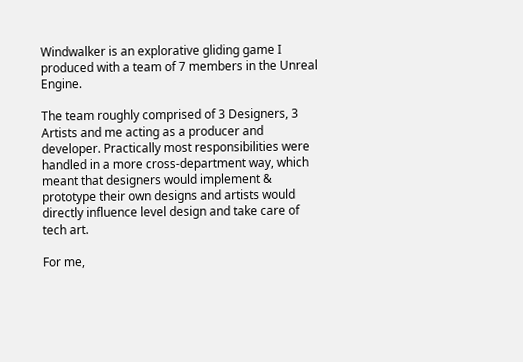Windwalker is an explorative gliding game I produced with a team of 7 members in the Unreal Engine.

The team roughly comprised of 3 Designers, 3 Artists and me acting as a producer and developer. Practically most responsibilities were handled in a more cross-department way, which meant that designers would implement & prototype their own designs and artists would directly influence level design and take care of tech art.

For me,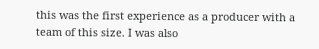this was the first experience as a producer with a team of this size. I was also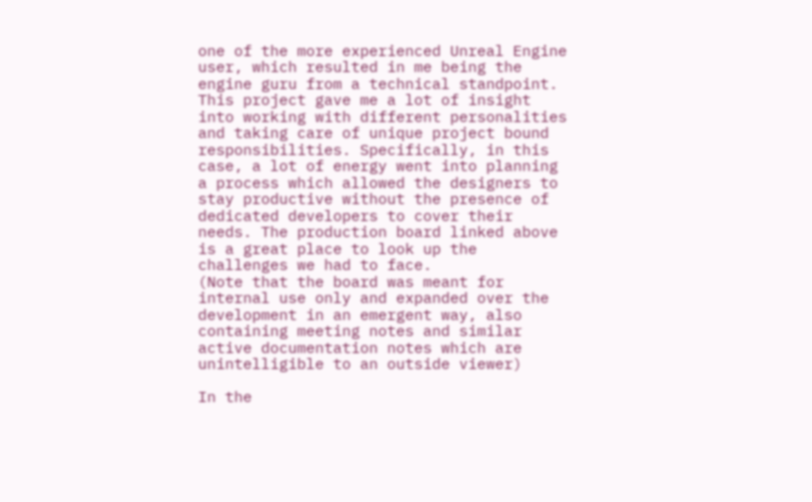one of the more experienced Unreal Engine user, which resulted in me being the engine guru from a technical standpoint. This project gave me a lot of insight into working with different personalities and taking care of unique project bound responsibilities. Specifically, in this case, a lot of energy went into planning a process which allowed the designers to stay productive without the presence of dedicated developers to cover their needs. The production board linked above is a great place to look up the challenges we had to face.
(Note that the board was meant for internal use only and expanded over the development in an emergent way, also containing meeting notes and similar active documentation notes which are unintelligible to an outside viewer)

In the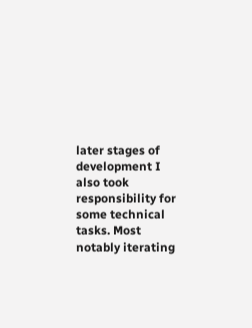later stages of development I also took responsibility for some technical tasks. Most notably iterating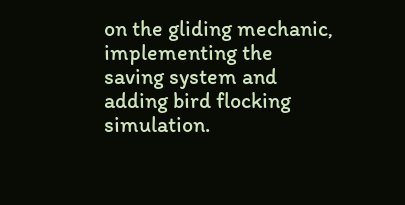on the gliding mechanic, implementing the saving system and adding bird flocking simulation.